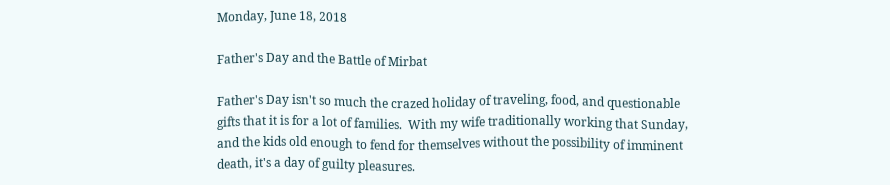Monday, June 18, 2018

Father's Day and the Battle of Mirbat

Father's Day isn't so much the crazed holiday of traveling, food, and questionable gifts that it is for a lot of families.  With my wife traditionally working that Sunday, and the kids old enough to fend for themselves without the possibility of imminent death, it's a day of guilty pleasures.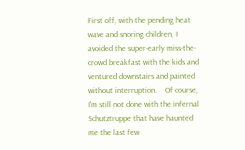First off, with the pending heat wave and snoring children, I avoided the super-early miss-the-crowd breakfast with the kids and ventured downstairs and painted without interruption.    Of course, I'm still not done with the infernal Schutztruppe that have haunted me the last few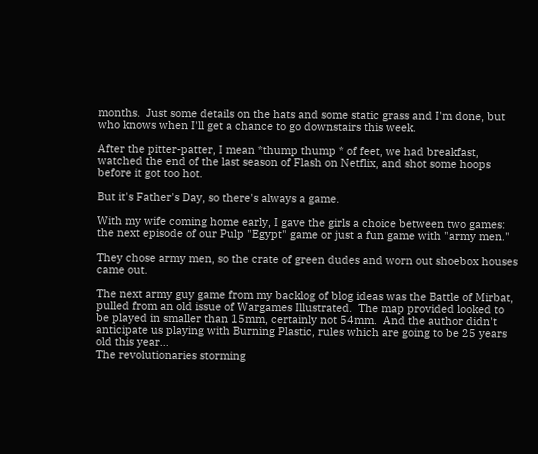months.  Just some details on the hats and some static grass and I'm done, but who knows when I'll get a chance to go downstairs this week.

After the pitter-patter, I mean *thump thump * of feet, we had breakfast, watched the end of the last season of Flash on Netflix, and shot some hoops before it got too hot.

But it's Father's Day, so there's always a game.

With my wife coming home early, I gave the girls a choice between two games:  the next episode of our Pulp "Egypt" game or just a fun game with "army men."

They chose army men, so the crate of green dudes and worn out shoebox houses came out.

The next army guy game from my backlog of blog ideas was the Battle of Mirbat, pulled from an old issue of Wargames Illustrated.  The map provided looked to be played in smaller than 15mm, certainly not 54mm.  And the author didn't anticipate us playing with Burning Plastic, rules which are going to be 25 years old this year...
The revolutionaries storming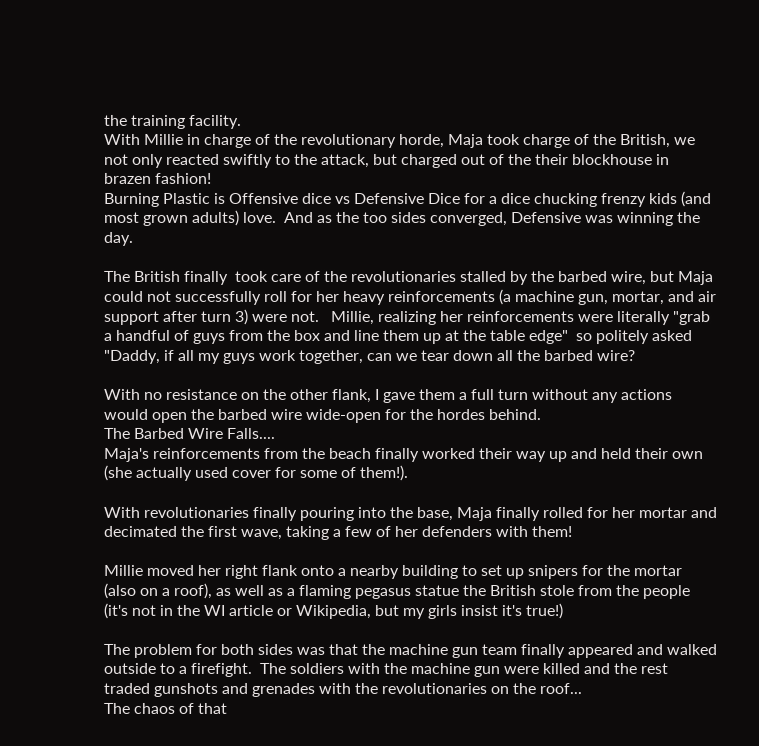the training facility.
With Millie in charge of the revolutionary horde, Maja took charge of the British, we not only reacted swiftly to the attack, but charged out of the their blockhouse in brazen fashion!
Burning Plastic is Offensive dice vs Defensive Dice for a dice chucking frenzy kids (and most grown adults) love.  And as the too sides converged, Defensive was winning the day.

The British finally  took care of the revolutionaries stalled by the barbed wire, but Maja could not successfully roll for her heavy reinforcements (a machine gun, mortar, and air support after turn 3) were not.   Millie, realizing her reinforcements were literally "grab a handful of guys from the box and line them up at the table edge"  so politely asked "Daddy, if all my guys work together, can we tear down all the barbed wire?

With no resistance on the other flank, I gave them a full turn without any actions would open the barbed wire wide-open for the hordes behind.
The Barbed Wire Falls....
Maja's reinforcements from the beach finally worked their way up and held their own (she actually used cover for some of them!).

With revolutionaries finally pouring into the base, Maja finally rolled for her mortar and decimated the first wave, taking a few of her defenders with them!

Millie moved her right flank onto a nearby building to set up snipers for the mortar (also on a roof), as well as a flaming pegasus statue the British stole from the people (it's not in the WI article or Wikipedia, but my girls insist it's true!)

The problem for both sides was that the machine gun team finally appeared and walked outside to a firefight.  The soldiers with the machine gun were killed and the rest traded gunshots and grenades with the revolutionaries on the roof...
The chaos of that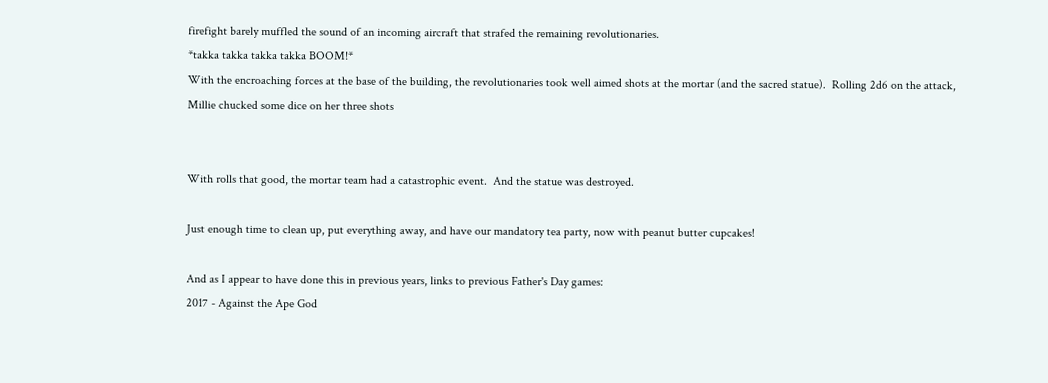firefight barely muffled the sound of an incoming aircraft that strafed the remaining revolutionaries.
*takka takka takka takka BOOM!*
With the encroaching forces at the base of the building, the revolutionaries took well aimed shots at the mortar (and the sacred statue).  Rolling 2d6 on the attack, Millie chucked some dice on her three shots


With rolls that good, the mortar team had a catastrophic event.  And the statue was destroyed.

Just enough time to clean up, put everything away, and have our mandatory tea party, now with peanut butter cupcakes!

And as I appear to have done this in previous years, links to previous Father's Day games:
2017 - Against the Ape God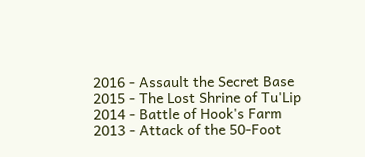2016 - Assault the Secret Base
2015 - The Lost Shrine of Tu'Lip
2014 - Battle of Hook's Farm
2013 - Attack of the 50-Foot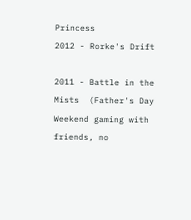Princess
2012 - Rorke's Drift

2011 - Battle in the Mists  (Father's Day Weekend gaming with friends, no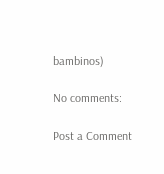bambinos)

No comments:

Post a Comment